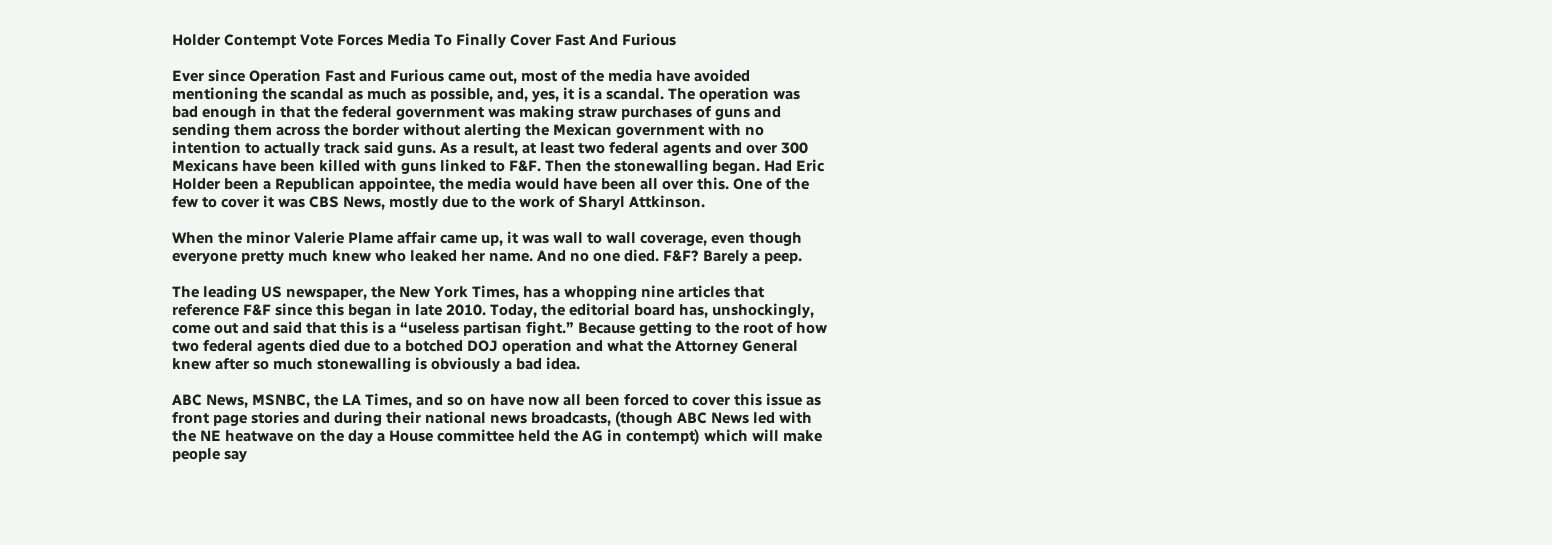Holder Contempt Vote Forces Media To Finally Cover Fast And Furious

Ever since Operation Fast and Furious came out, most of the media have avoided mentioning the scandal as much as possible, and, yes, it is a scandal. The operation was bad enough in that the federal government was making straw purchases of guns and sending them across the border without alerting the Mexican government with no intention to actually track said guns. As a result, at least two federal agents and over 300 Mexicans have been killed with guns linked to F&F. Then the stonewalling began. Had Eric Holder been a Republican appointee, the media would have been all over this. One of the few to cover it was CBS News, mostly due to the work of Sharyl Attkinson.

When the minor Valerie Plame affair came up, it was wall to wall coverage, even though everyone pretty much knew who leaked her name. And no one died. F&F? Barely a peep.

The leading US newspaper, the New York Times, has a whopping nine articles that reference F&F since this began in late 2010. Today, the editorial board has, unshockingly, come out and said that this is a “useless partisan fight.” Because getting to the root of how two federal agents died due to a botched DOJ operation and what the Attorney General knew after so much stonewalling is obviously a bad idea.

ABC News, MSNBC, the LA Times, and so on have now all been forced to cover this issue as front page stories and during their national news broadcasts, (though ABC News led with the NE heatwave on the day a House committee held the AG in contempt) which will make people say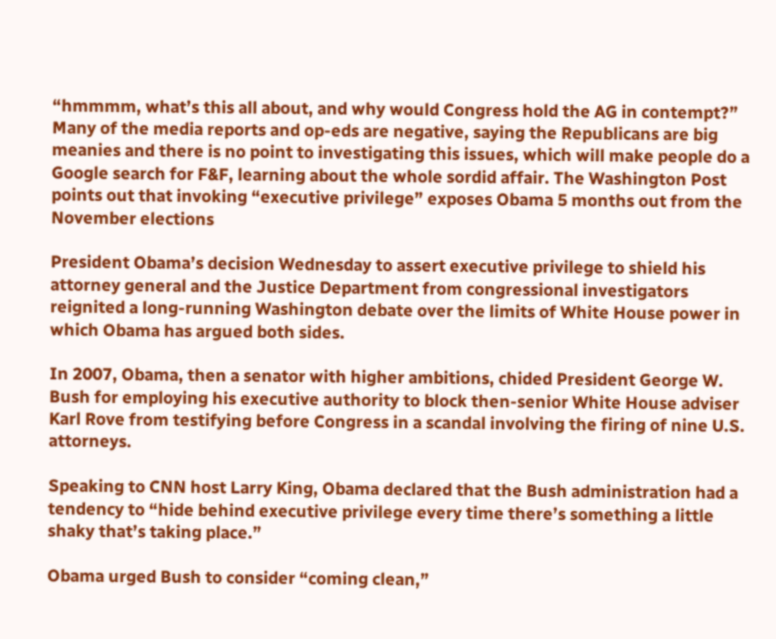“hmmmm, what’s this all about, and why would Congress hold the AG in contempt?” Many of the media reports and op-eds are negative, saying the Republicans are big meanies and there is no point to investigating this issues, which will make people do a Google search for F&F, learning about the whole sordid affair. The Washington Post points out that invoking “executive privilege” exposes Obama 5 months out from the November elections

President Obama’s decision Wednesday to assert executive privilege to shield his attorney general and the Justice Department from congressional investigators reignited a long-running Washington debate over the limits of White House power in which Obama has argued both sides.

In 2007, Obama, then a senator with higher ambitions, chided President George W. Bush for employing his executive authority to block then-senior White House adviser Karl Rove from testifying before Congress in a scandal involving the firing of nine U.S. attorneys.

Speaking to CNN host Larry King, Obama declared that the Bush administration had a tendency to “hide behind executive privilege every time there’s something a little shaky that’s taking place.”

Obama urged Bush to consider “coming clean,”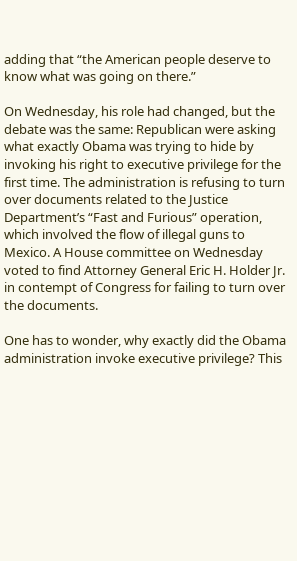adding that “the American people deserve to know what was going on there.”

On Wednesday, his role had changed, but the debate was the same: Republican were asking what exactly Obama was trying to hide by invoking his right to executive privilege for the first time. The administration is refusing to turn over documents related to the Justice Department’s “Fast and Furious” operation, which involved the flow of illegal guns to Mexico. A House committee on Wednesday voted to find Attorney General Eric H. Holder Jr. in contempt of Congress for failing to turn over the documents.

One has to wonder, why exactly did the Obama administration invoke executive privilege? This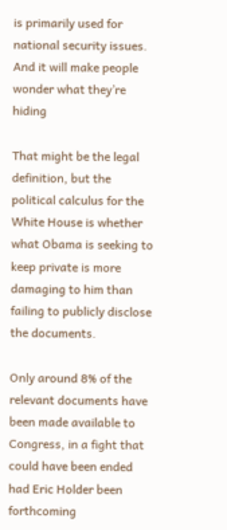is primarily used for national security issues. And it will make people wonder what they’re hiding

That might be the legal definition, but the political calculus for the White House is whether what Obama is seeking to keep private is more damaging to him than failing to publicly disclose the documents.

Only around 8% of the relevant documents have been made available to Congress, in a fight that could have been ended had Eric Holder been forthcoming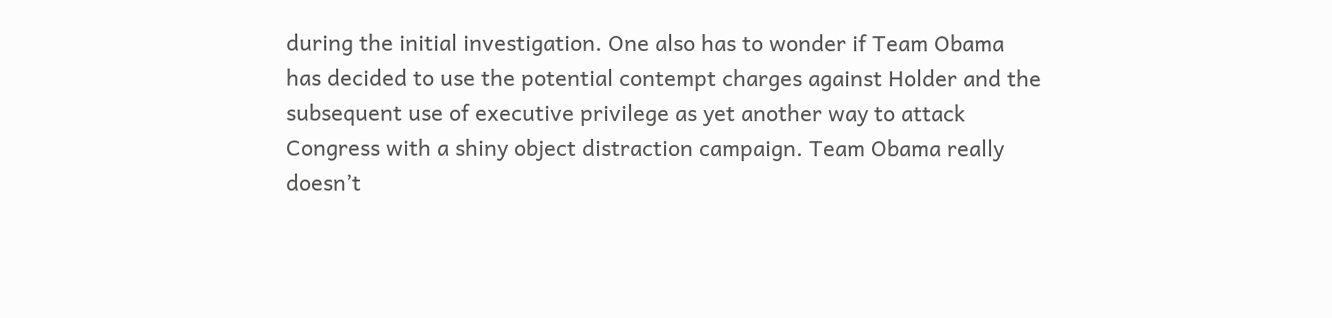during the initial investigation. One also has to wonder if Team Obama has decided to use the potential contempt charges against Holder and the subsequent use of executive privilege as yet another way to attack Congress with a shiny object distraction campaign. Team Obama really doesn’t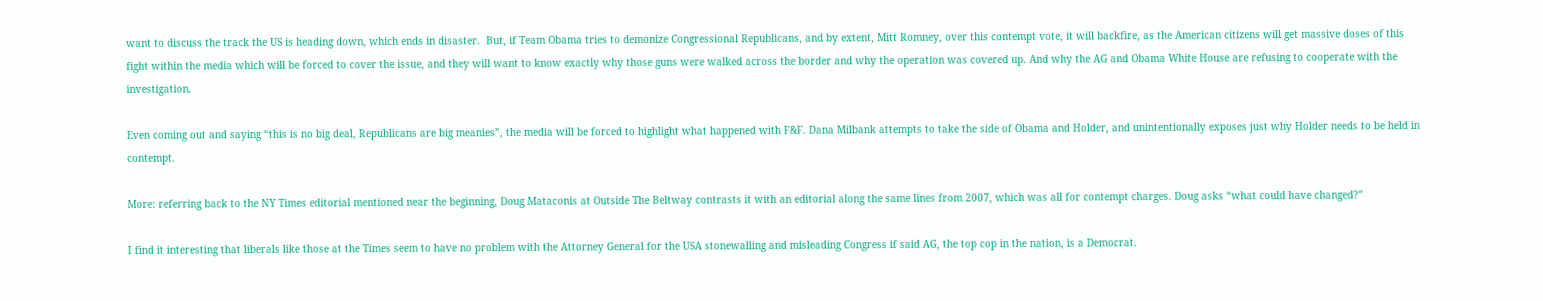want to discuss the track the US is heading down, which ends in disaster.  But, if Team Obama tries to demonize Congressional Republicans, and by extent, Mitt Romney, over this contempt vote, it will backfire, as the American citizens will get massive doses of this fight within the media which will be forced to cover the issue, and they will want to know exactly why those guns were walked across the border and why the operation was covered up. And why the AG and Obama White House are refusing to cooperate with the investigation.

Even coming out and saying “this is no big deal, Republicans are big meanies”, the media will be forced to highlight what happened with F&F. Dana Milbank attempts to take the side of Obama and Holder, and unintentionally exposes just why Holder needs to be held in contempt.

More: referring back to the NY Times editorial mentioned near the beginning, Doug Mataconis at Outside The Beltway contrasts it with an editorial along the same lines from 2007, which was all for contempt charges. Doug asks “what could have changed?”

I find it interesting that liberals like those at the Times seem to have no problem with the Attorney General for the USA stonewalling and misleading Congress if said AG, the top cop in the nation, is a Democrat.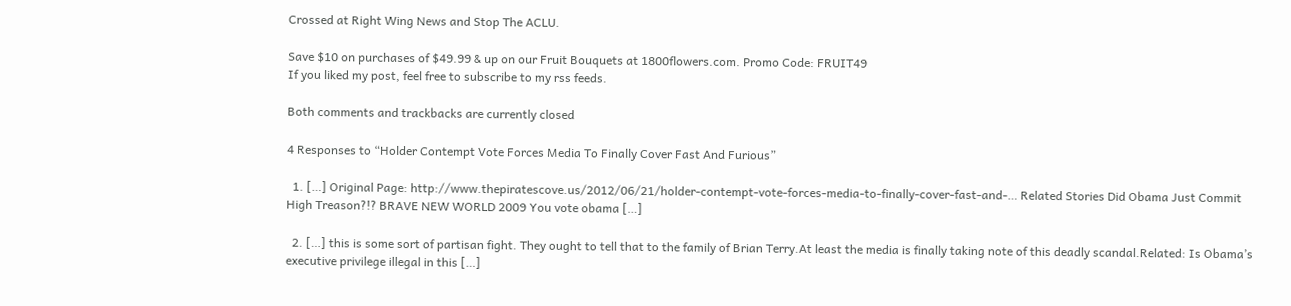Crossed at Right Wing News and Stop The ACLU.

Save $10 on purchases of $49.99 & up on our Fruit Bouquets at 1800flowers.com. Promo Code: FRUIT49
If you liked my post, feel free to subscribe to my rss feeds.

Both comments and trackbacks are currently closed

4 Responses to “Holder Contempt Vote Forces Media To Finally Cover Fast And Furious”

  1. […] Original Page: http://www.thepiratescove.us/2012/06/21/holder-contempt-vote-forces-media-to-finally-cover-fast-and-… Related Stories Did Obama Just Commit High Treason?!? BRAVE NEW WORLD 2009 You vote obama […]

  2. […] this is some sort of partisan fight. They ought to tell that to the family of Brian Terry.At least the media is finally taking note of this deadly scandal.Related: Is Obama’s executive privilege illegal in this […]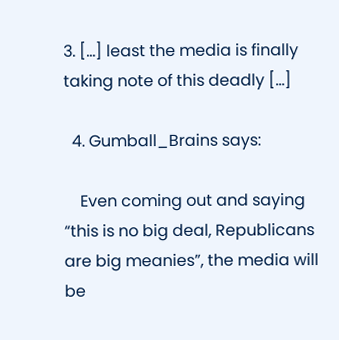3. […] least the media is finally taking note of this deadly […]

  4. Gumball_Brains says:

    Even coming out and saying “this is no big deal, Republicans are big meanies”, the media will be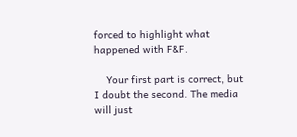forced to highlight what happened with F&F.

    Your first part is correct, but I doubt the second. The media will just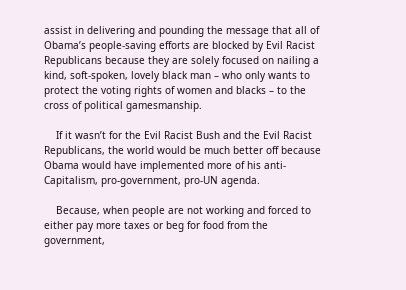assist in delivering and pounding the message that all of Obama’s people-saving efforts are blocked by Evil Racist Republicans because they are solely focused on nailing a kind, soft-spoken, lovely black man – who only wants to protect the voting rights of women and blacks – to the cross of political gamesmanship.

    If it wasn’t for the Evil Racist Bush and the Evil Racist Republicans, the world would be much better off because Obama would have implemented more of his anti-Capitalism, pro-government, pro-UN agenda.

    Because, when people are not working and forced to either pay more taxes or beg for food from the government,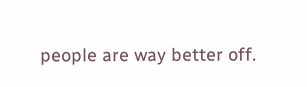people are way better off.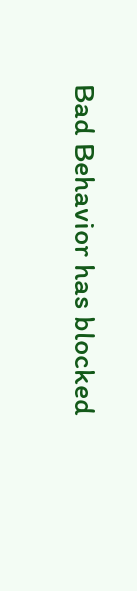Bad Behavior has blocked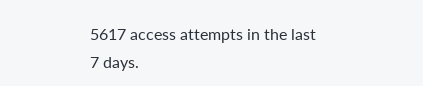5617 access attempts in the last 7 days.